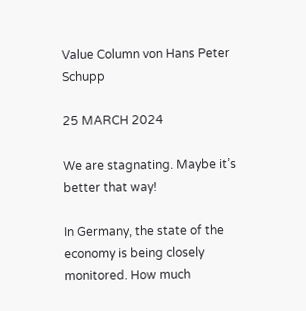Value Column von Hans Peter Schupp

25 MARCH 2024

We are stagnating. Maybe it’s better that way!

In Germany, the state of the economy is being closely monitored. How much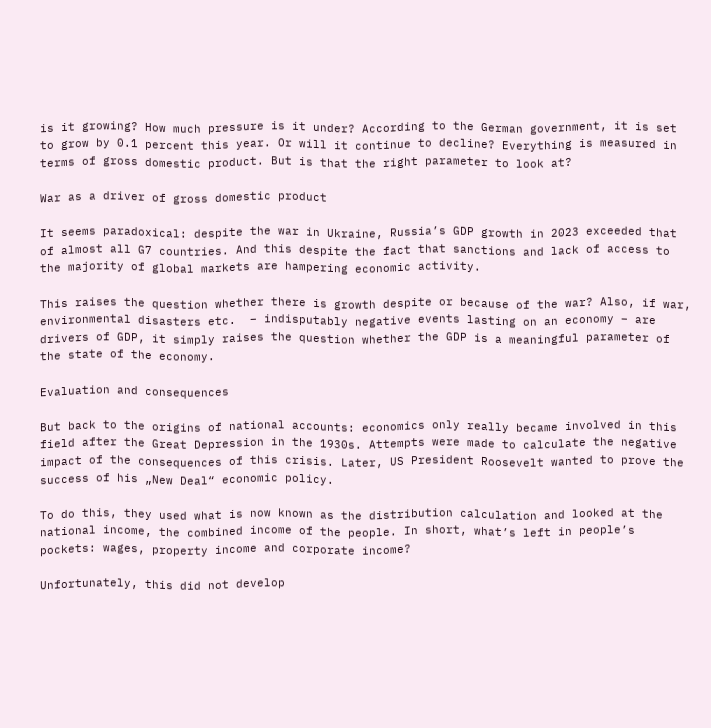is it growing? How much pressure is it under? According to the German government, it is set to grow by 0.1 percent this year. Or will it continue to decline? Everything is measured in terms of gross domestic product. But is that the right parameter to look at?

War as a driver of gross domestic product

It seems paradoxical: despite the war in Ukraine, Russia’s GDP growth in 2023 exceeded that of almost all G7 countries. And this despite the fact that sanctions and lack of access to the majority of global markets are hampering economic activity.

This raises the question whether there is growth despite or because of the war? Also, if war, environmental disasters etc.  – indisputably negative events lasting on an economy – are drivers of GDP, it simply raises the question whether the GDP is a meaningful parameter of the state of the economy.

Evaluation and consequences

But back to the origins of national accounts: economics only really became involved in this field after the Great Depression in the 1930s. Attempts were made to calculate the negative impact of the consequences of this crisis. Later, US President Roosevelt wanted to prove the success of his „New Deal“ economic policy.

To do this, they used what is now known as the distribution calculation and looked at the national income, the combined income of the people. In short, what’s left in people’s pockets: wages, property income and corporate income?

Unfortunately, this did not develop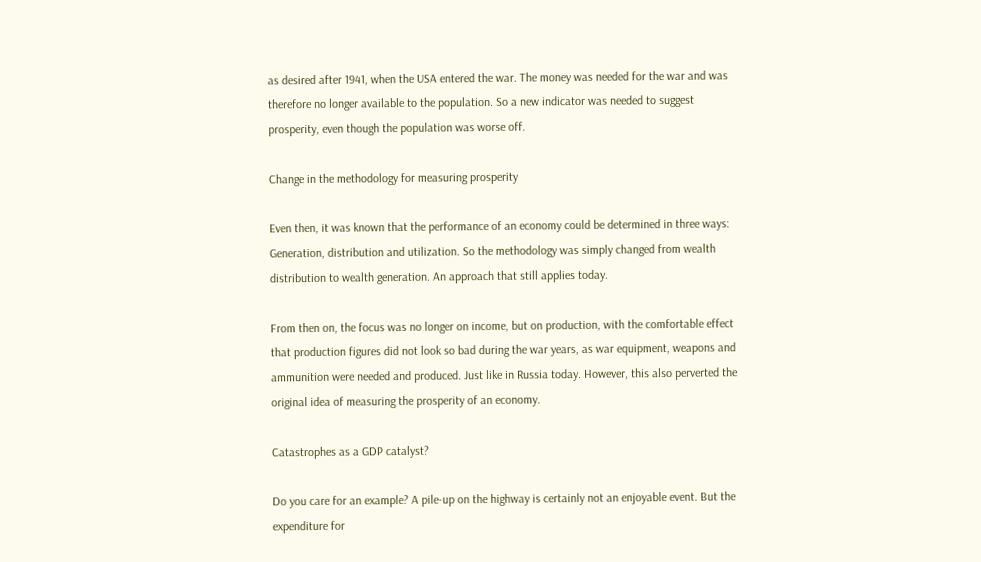as desired after 1941, when the USA entered the war. The money was needed for the war and was therefore no longer available to the population. So a new indicator was needed to suggest prosperity, even though the population was worse off.

Change in the methodology for measuring prosperity

Even then, it was known that the performance of an economy could be determined in three ways: Generation, distribution and utilization. So the methodology was simply changed from wealth distribution to wealth generation. An approach that still applies today.

From then on, the focus was no longer on income, but on production, with the comfortable effect that production figures did not look so bad during the war years, as war equipment, weapons and ammunition were needed and produced. Just like in Russia today. However, this also perverted the original idea of measuring the prosperity of an economy.

Catastrophes as a GDP catalyst?

Do you care for an example? A pile-up on the highway is certainly not an enjoyable event. But the expenditure for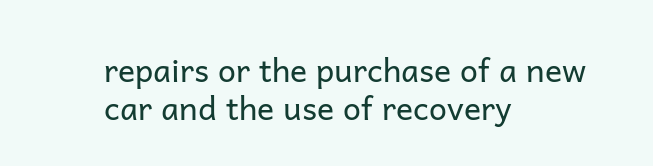repairs or the purchase of a new car and the use of recovery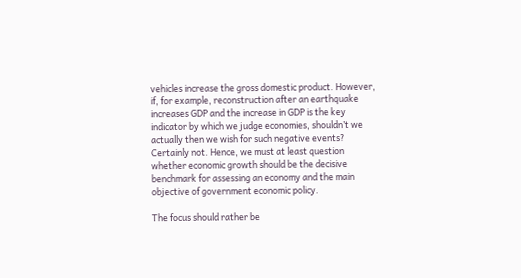vehicles increase the gross domestic product. However, if, for example, reconstruction after an earthquake increases GDP and the increase in GDP is the key indicator by which we judge economies, shouldn’t we actually then we wish for such negative events? Certainly not. Hence, we must at least question whether economic growth should be the decisive benchmark for assessing an economy and the main objective of government economic policy.

The focus should rather be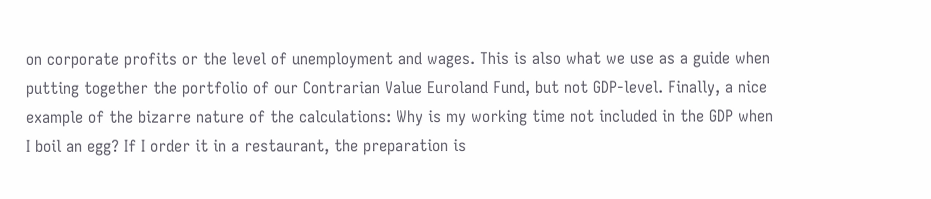on corporate profits or the level of unemployment and wages. This is also what we use as a guide when putting together the portfolio of our Contrarian Value Euroland Fund, but not GDP-level. Finally, a nice example of the bizarre nature of the calculations: Why is my working time not included in the GDP when I boil an egg? If I order it in a restaurant, the preparation is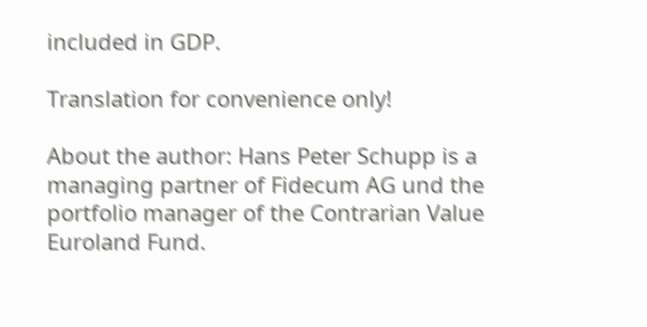included in GDP.

Translation for convenience only!

About the author: Hans Peter Schupp is a managing partner of Fidecum AG und the portfolio manager of the Contrarian Value Euroland Fund.